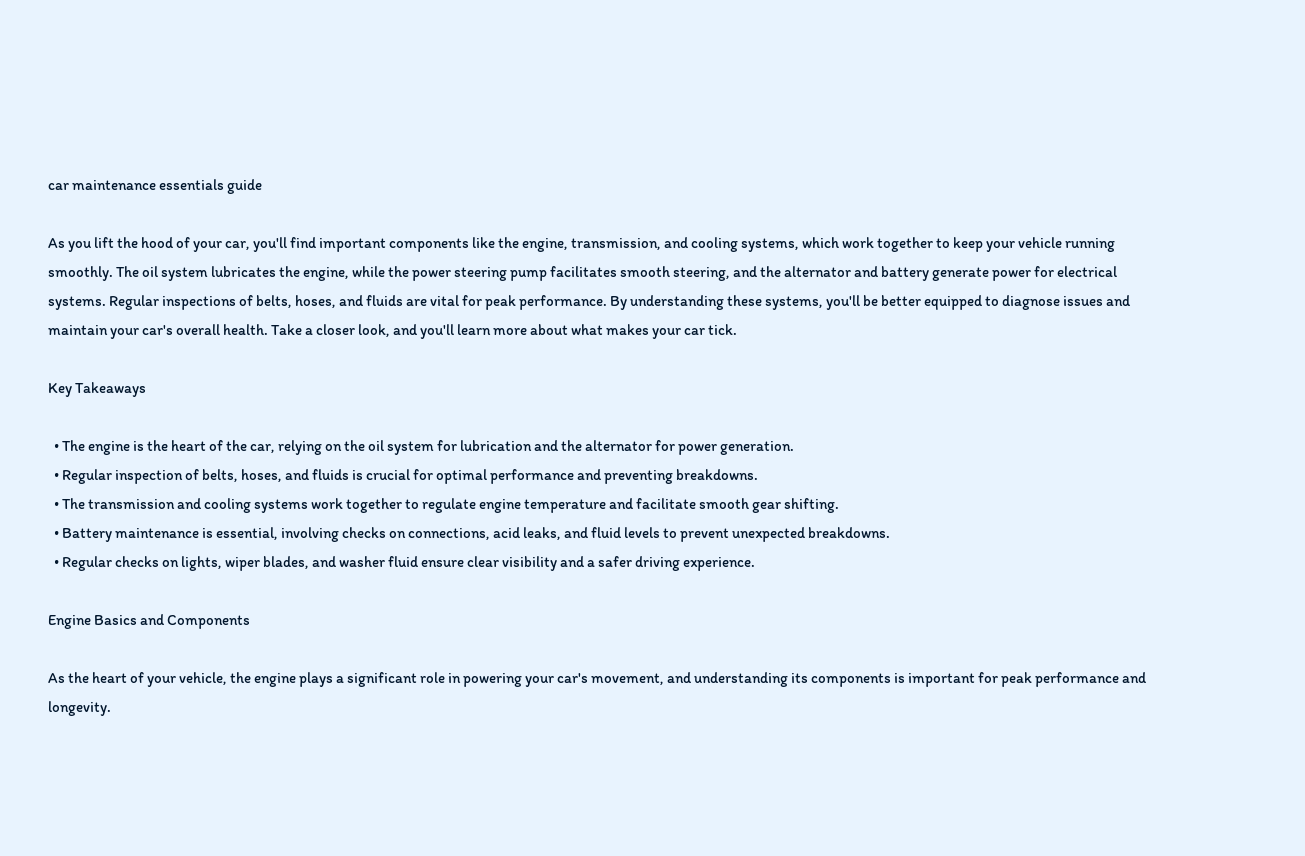car maintenance essentials guide

As you lift the hood of your car, you'll find important components like the engine, transmission, and cooling systems, which work together to keep your vehicle running smoothly. The oil system lubricates the engine, while the power steering pump facilitates smooth steering, and the alternator and battery generate power for electrical systems. Regular inspections of belts, hoses, and fluids are vital for peak performance. By understanding these systems, you'll be better equipped to diagnose issues and maintain your car's overall health. Take a closer look, and you'll learn more about what makes your car tick.

Key Takeaways

  • The engine is the heart of the car, relying on the oil system for lubrication and the alternator for power generation.
  • Regular inspection of belts, hoses, and fluids is crucial for optimal performance and preventing breakdowns.
  • The transmission and cooling systems work together to regulate engine temperature and facilitate smooth gear shifting.
  • Battery maintenance is essential, involving checks on connections, acid leaks, and fluid levels to prevent unexpected breakdowns.
  • Regular checks on lights, wiper blades, and washer fluid ensure clear visibility and a safer driving experience.

Engine Basics and Components

As the heart of your vehicle, the engine plays a significant role in powering your car's movement, and understanding its components is important for peak performance and longevity.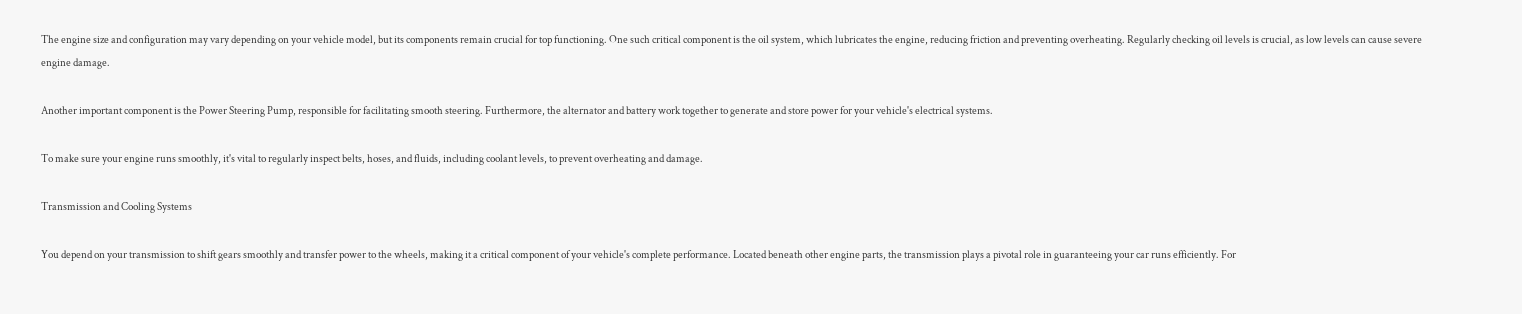The engine size and configuration may vary depending on your vehicle model, but its components remain crucial for top functioning. One such critical component is the oil system, which lubricates the engine, reducing friction and preventing overheating. Regularly checking oil levels is crucial, as low levels can cause severe engine damage.

Another important component is the Power Steering Pump, responsible for facilitating smooth steering. Furthermore, the alternator and battery work together to generate and store power for your vehicle's electrical systems.

To make sure your engine runs smoothly, it's vital to regularly inspect belts, hoses, and fluids, including coolant levels, to prevent overheating and damage.

Transmission and Cooling Systems

You depend on your transmission to shift gears smoothly and transfer power to the wheels, making it a critical component of your vehicle's complete performance. Located beneath other engine parts, the transmission plays a pivotal role in guaranteeing your car runs efficiently. For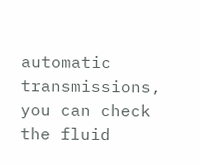automatic transmissions, you can check the fluid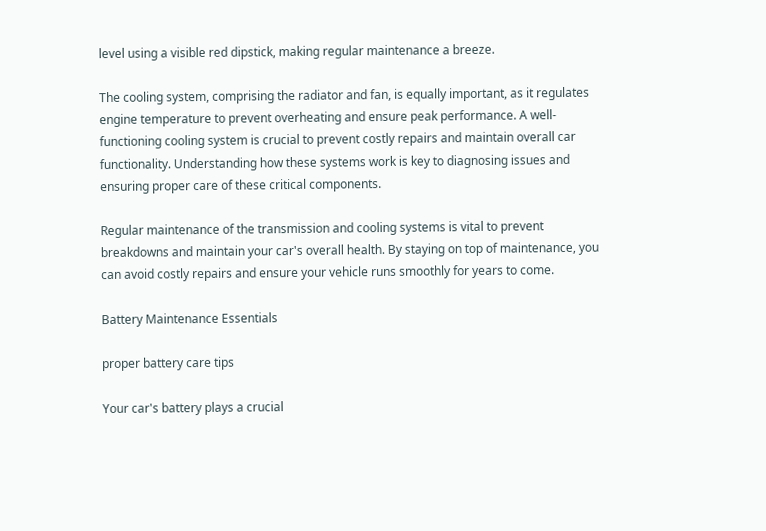level using a visible red dipstick, making regular maintenance a breeze.

The cooling system, comprising the radiator and fan, is equally important, as it regulates engine temperature to prevent overheating and ensure peak performance. A well-functioning cooling system is crucial to prevent costly repairs and maintain overall car functionality. Understanding how these systems work is key to diagnosing issues and ensuring proper care of these critical components.

Regular maintenance of the transmission and cooling systems is vital to prevent breakdowns and maintain your car's overall health. By staying on top of maintenance, you can avoid costly repairs and ensure your vehicle runs smoothly for years to come.

Battery Maintenance Essentials

proper battery care tips

Your car's battery plays a crucial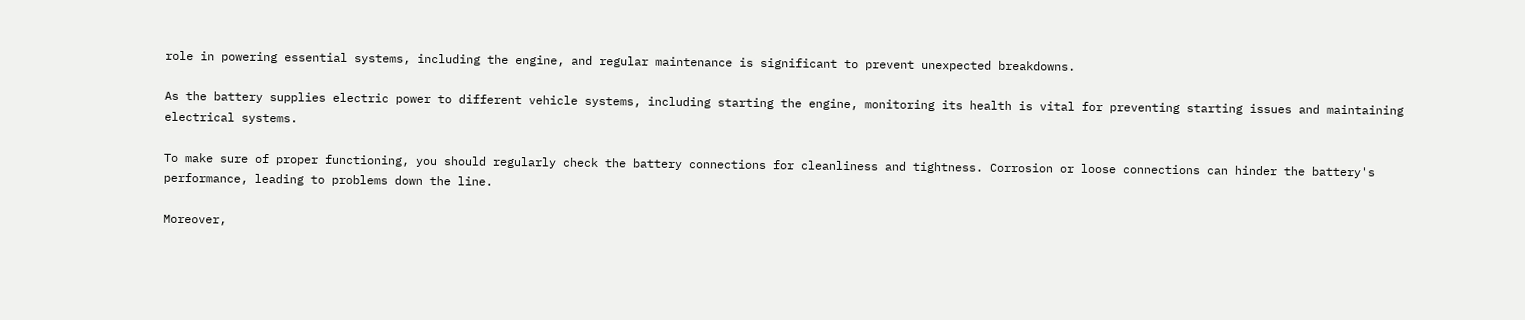role in powering essential systems, including the engine, and regular maintenance is significant to prevent unexpected breakdowns.

As the battery supplies electric power to different vehicle systems, including starting the engine, monitoring its health is vital for preventing starting issues and maintaining electrical systems.

To make sure of proper functioning, you should regularly check the battery connections for cleanliness and tightness. Corrosion or loose connections can hinder the battery's performance, leading to problems down the line.

Moreover,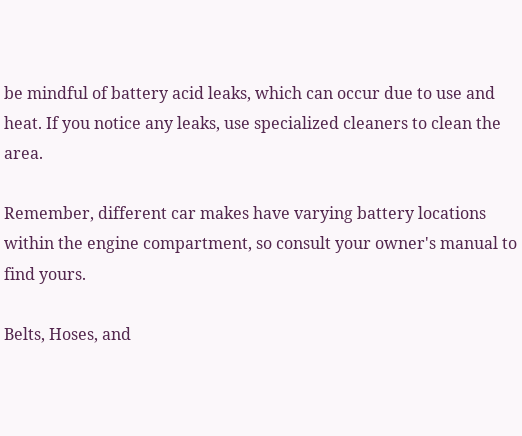be mindful of battery acid leaks, which can occur due to use and heat. If you notice any leaks, use specialized cleaners to clean the area.

Remember, different car makes have varying battery locations within the engine compartment, so consult your owner's manual to find yours.

Belts, Hoses, and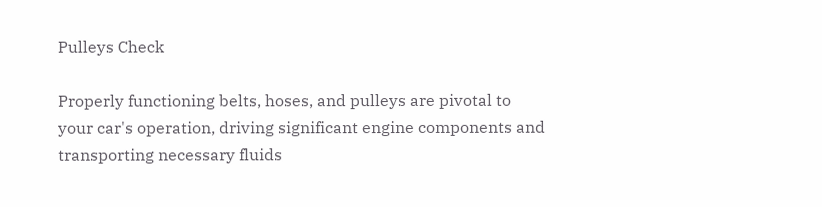Pulleys Check

Properly functioning belts, hoses, and pulleys are pivotal to your car's operation, driving significant engine components and transporting necessary fluids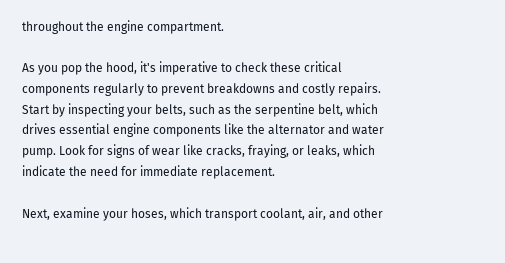throughout the engine compartment.

As you pop the hood, it's imperative to check these critical components regularly to prevent breakdowns and costly repairs. Start by inspecting your belts, such as the serpentine belt, which drives essential engine components like the alternator and water pump. Look for signs of wear like cracks, fraying, or leaks, which indicate the need for immediate replacement.

Next, examine your hoses, which transport coolant, air, and other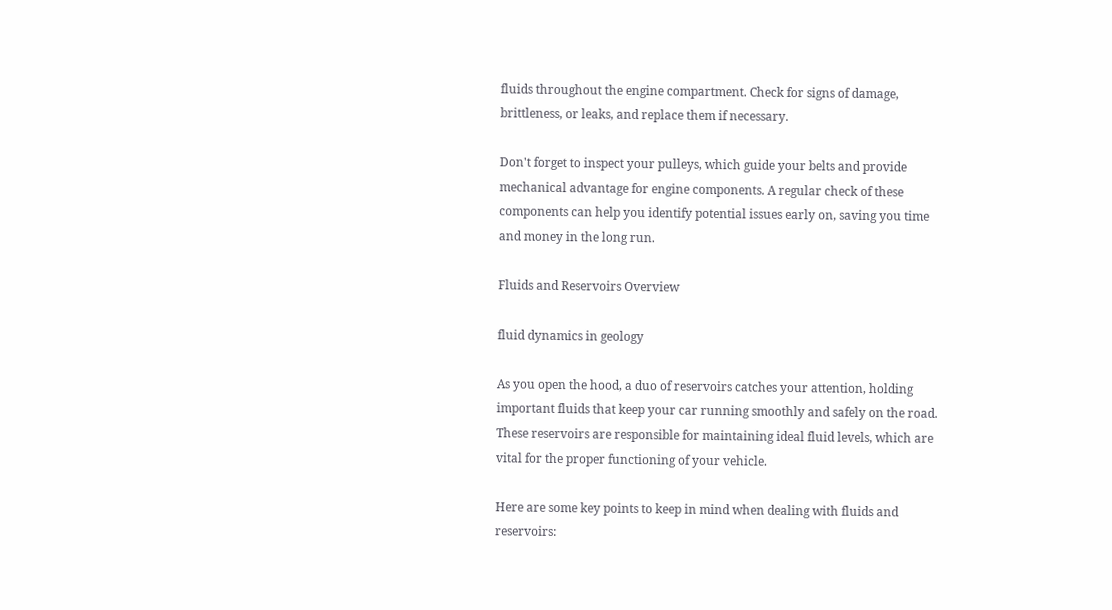fluids throughout the engine compartment. Check for signs of damage, brittleness, or leaks, and replace them if necessary.

Don't forget to inspect your pulleys, which guide your belts and provide mechanical advantage for engine components. A regular check of these components can help you identify potential issues early on, saving you time and money in the long run.

Fluids and Reservoirs Overview

fluid dynamics in geology

As you open the hood, a duo of reservoirs catches your attention, holding important fluids that keep your car running smoothly and safely on the road. These reservoirs are responsible for maintaining ideal fluid levels, which are vital for the proper functioning of your vehicle.

Here are some key points to keep in mind when dealing with fluids and reservoirs: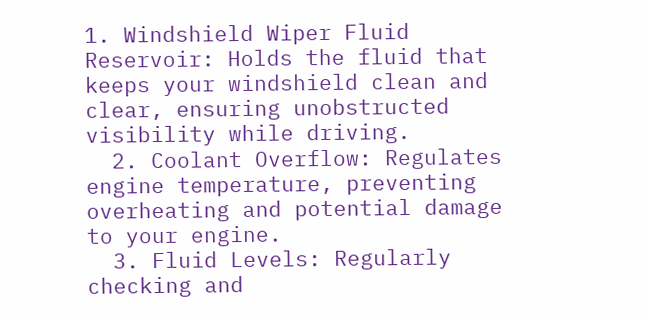1. Windshield Wiper Fluid Reservoir: Holds the fluid that keeps your windshield clean and clear, ensuring unobstructed visibility while driving.
  2. Coolant Overflow: Regulates engine temperature, preventing overheating and potential damage to your engine.
  3. Fluid Levels: Regularly checking and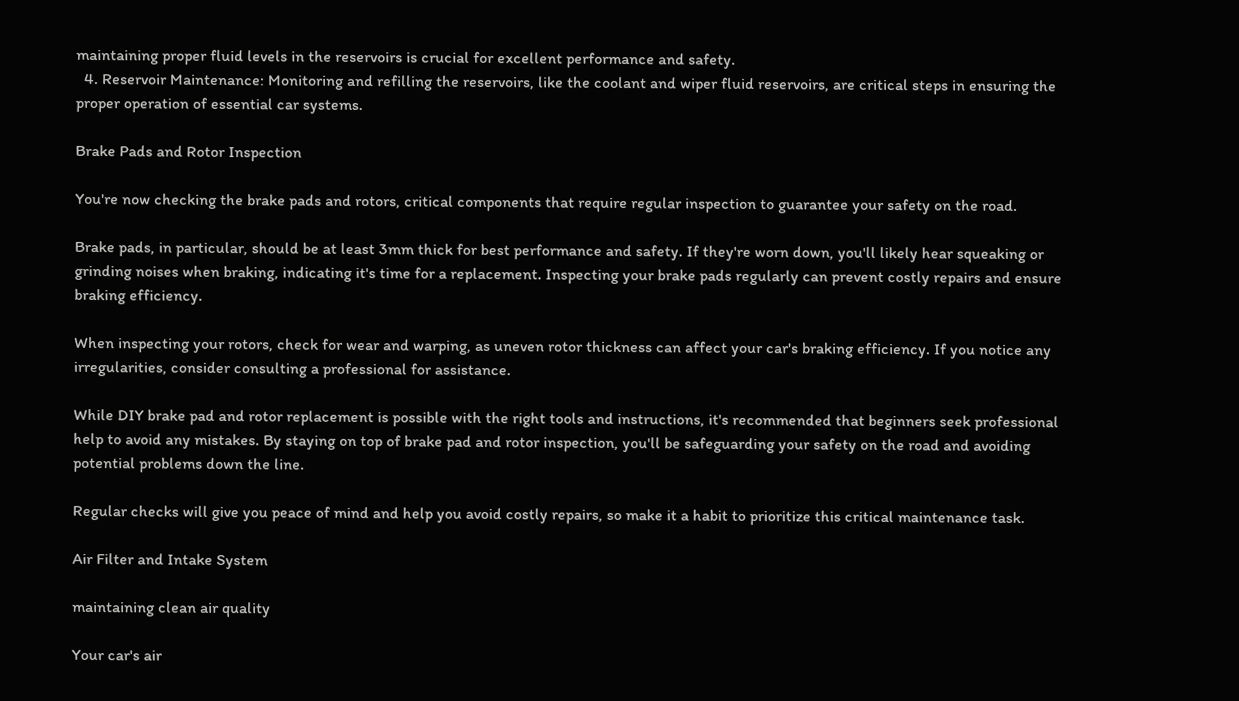maintaining proper fluid levels in the reservoirs is crucial for excellent performance and safety.
  4. Reservoir Maintenance: Monitoring and refilling the reservoirs, like the coolant and wiper fluid reservoirs, are critical steps in ensuring the proper operation of essential car systems.

Brake Pads and Rotor Inspection

You're now checking the brake pads and rotors, critical components that require regular inspection to guarantee your safety on the road.

Brake pads, in particular, should be at least 3mm thick for best performance and safety. If they're worn down, you'll likely hear squeaking or grinding noises when braking, indicating it's time for a replacement. Inspecting your brake pads regularly can prevent costly repairs and ensure braking efficiency.

When inspecting your rotors, check for wear and warping, as uneven rotor thickness can affect your car's braking efficiency. If you notice any irregularities, consider consulting a professional for assistance.

While DIY brake pad and rotor replacement is possible with the right tools and instructions, it's recommended that beginners seek professional help to avoid any mistakes. By staying on top of brake pad and rotor inspection, you'll be safeguarding your safety on the road and avoiding potential problems down the line.

Regular checks will give you peace of mind and help you avoid costly repairs, so make it a habit to prioritize this critical maintenance task.

Air Filter and Intake System

maintaining clean air quality

Your car's air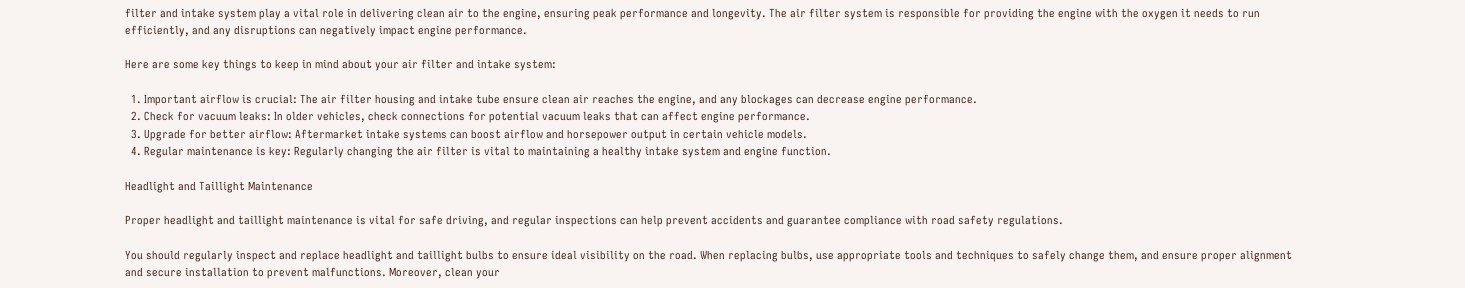filter and intake system play a vital role in delivering clean air to the engine, ensuring peak performance and longevity. The air filter system is responsible for providing the engine with the oxygen it needs to run efficiently, and any disruptions can negatively impact engine performance.

Here are some key things to keep in mind about your air filter and intake system:

  1. Important airflow is crucial: The air filter housing and intake tube ensure clean air reaches the engine, and any blockages can decrease engine performance.
  2. Check for vacuum leaks: In older vehicles, check connections for potential vacuum leaks that can affect engine performance.
  3. Upgrade for better airflow: Aftermarket intake systems can boost airflow and horsepower output in certain vehicle models.
  4. Regular maintenance is key: Regularly changing the air filter is vital to maintaining a healthy intake system and engine function.

Headlight and Taillight Maintenance

Proper headlight and taillight maintenance is vital for safe driving, and regular inspections can help prevent accidents and guarantee compliance with road safety regulations.

You should regularly inspect and replace headlight and taillight bulbs to ensure ideal visibility on the road. When replacing bulbs, use appropriate tools and techniques to safely change them, and ensure proper alignment and secure installation to prevent malfunctions. Moreover, clean your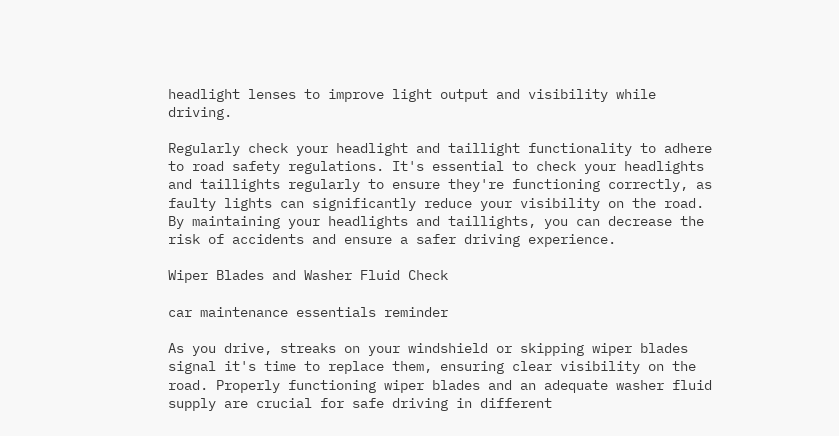headlight lenses to improve light output and visibility while driving.

Regularly check your headlight and taillight functionality to adhere to road safety regulations. It's essential to check your headlights and taillights regularly to ensure they're functioning correctly, as faulty lights can significantly reduce your visibility on the road. By maintaining your headlights and taillights, you can decrease the risk of accidents and ensure a safer driving experience.

Wiper Blades and Washer Fluid Check

car maintenance essentials reminder

As you drive, streaks on your windshield or skipping wiper blades signal it's time to replace them, ensuring clear visibility on the road. Properly functioning wiper blades and an adequate washer fluid supply are crucial for safe driving in different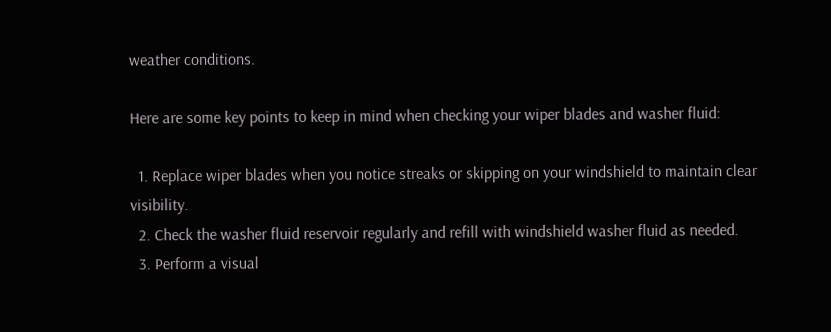weather conditions.

Here are some key points to keep in mind when checking your wiper blades and washer fluid:

  1. Replace wiper blades when you notice streaks or skipping on your windshield to maintain clear visibility.
  2. Check the washer fluid reservoir regularly and refill with windshield washer fluid as needed.
  3. Perform a visual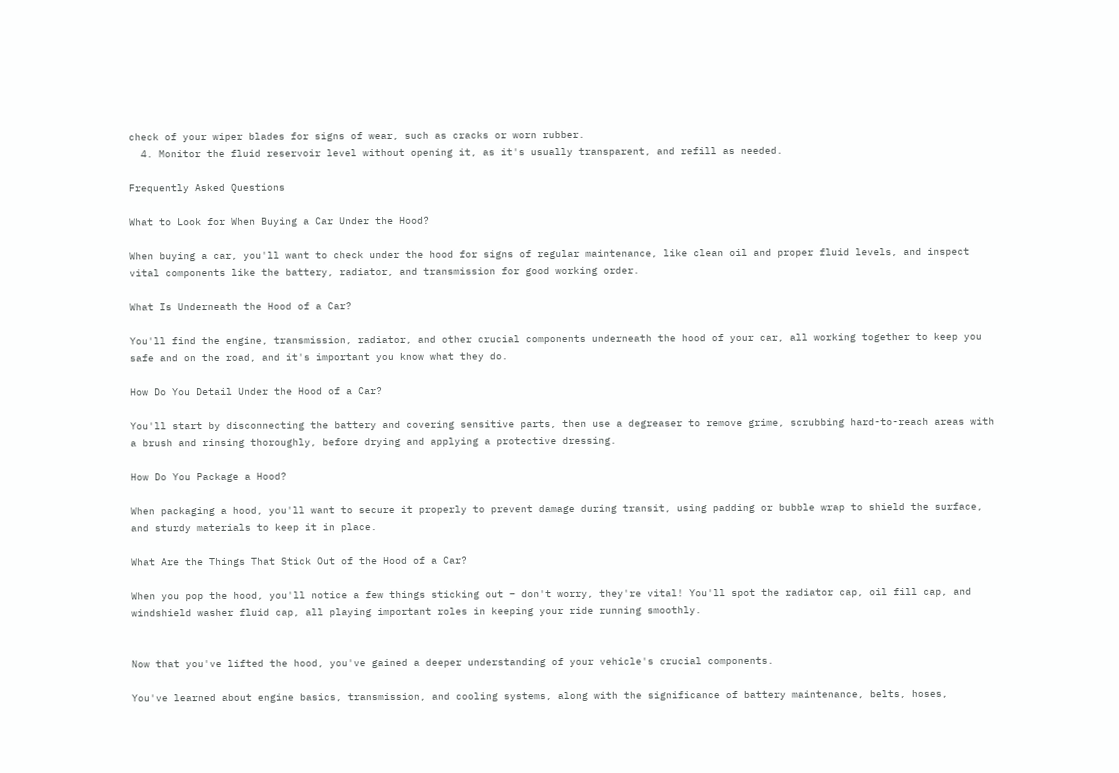check of your wiper blades for signs of wear, such as cracks or worn rubber.
  4. Monitor the fluid reservoir level without opening it, as it's usually transparent, and refill as needed.

Frequently Asked Questions

What to Look for When Buying a Car Under the Hood?

When buying a car, you'll want to check under the hood for signs of regular maintenance, like clean oil and proper fluid levels, and inspect vital components like the battery, radiator, and transmission for good working order.

What Is Underneath the Hood of a Car?

You'll find the engine, transmission, radiator, and other crucial components underneath the hood of your car, all working together to keep you safe and on the road, and it's important you know what they do.

How Do You Detail Under the Hood of a Car?

You'll start by disconnecting the battery and covering sensitive parts, then use a degreaser to remove grime, scrubbing hard-to-reach areas with a brush and rinsing thoroughly, before drying and applying a protective dressing.

How Do You Package a Hood?

When packaging a hood, you'll want to secure it properly to prevent damage during transit, using padding or bubble wrap to shield the surface, and sturdy materials to keep it in place.

What Are the Things That Stick Out of the Hood of a Car?

When you pop the hood, you'll notice a few things sticking out – don't worry, they're vital! You'll spot the radiator cap, oil fill cap, and windshield washer fluid cap, all playing important roles in keeping your ride running smoothly.


Now that you've lifted the hood, you've gained a deeper understanding of your vehicle's crucial components.

You've learned about engine basics, transmission, and cooling systems, along with the significance of battery maintenance, belts, hoses,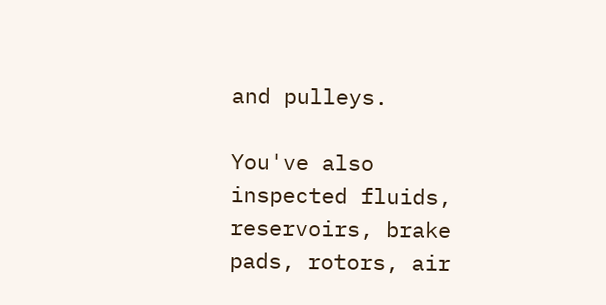and pulleys.

You've also inspected fluids, reservoirs, brake pads, rotors, air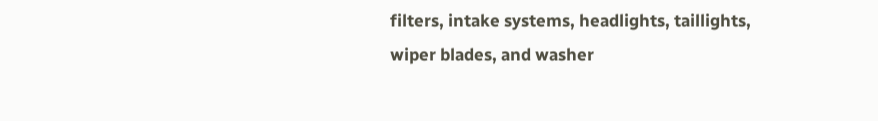filters, intake systems, headlights, taillights, wiper blades, and washer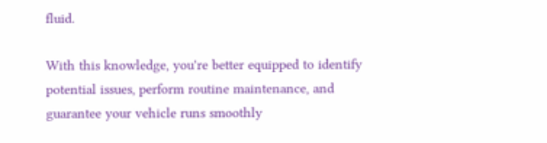fluid.

With this knowledge, you're better equipped to identify potential issues, perform routine maintenance, and guarantee your vehicle runs smoothly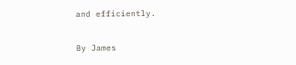and efficiently.

By James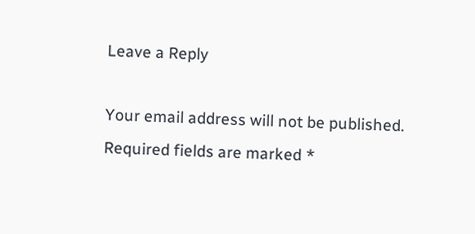Leave a Reply

Your email address will not be published. Required fields are marked *